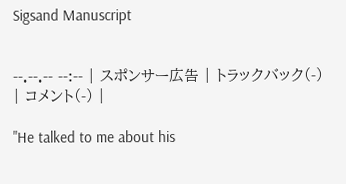Sigsand Manuscript


--.--.-- --:-- | スポンサー広告 | トラックバック(-) | コメント(-) |

"He talked to me about his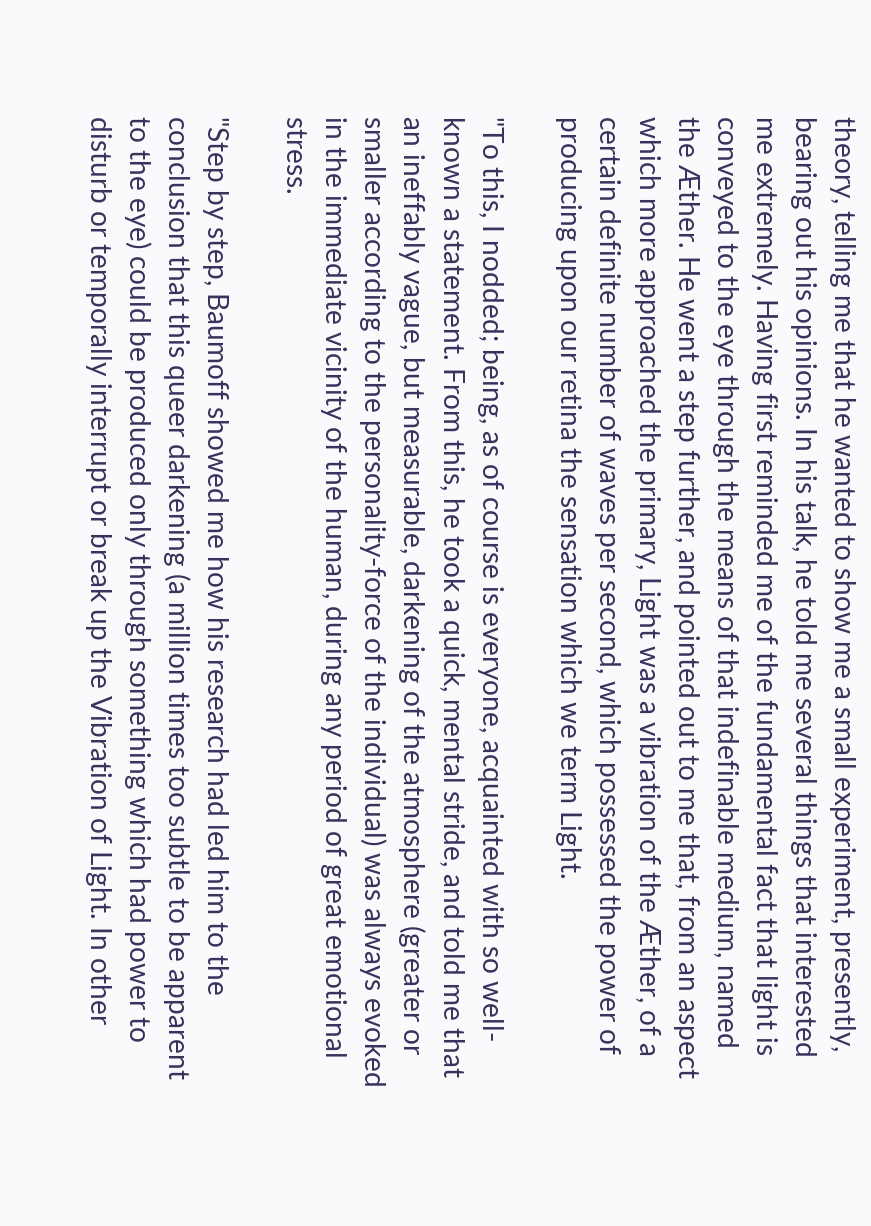theory, telling me that he wanted to show me a small experiment, presently, bearing out his opinions. In his talk, he told me several things that interested me extremely. Having first reminded me of the fundamental fact that light is conveyed to the eye through the means of that indefinable medium, named the Æther. He went a step further, and pointed out to me that, from an aspect which more approached the primary, Light was a vibration of the Æther, of a certain definite number of waves per second, which possessed the power of producing upon our retina the sensation which we term Light.

"To this, I nodded; being, as of course is everyone, acquainted with so well-known a statement. From this, he took a quick, mental stride, and told me that an ineffably vague, but measurable, darkening of the atmosphere (greater or smaller according to the personality-force of the individual) was always evoked in the immediate vicinity of the human, during any period of great emotional stress.

"Step by step, Baumoff showed me how his research had led him to the conclusion that this queer darkening (a million times too subtle to be apparent to the eye) could be produced only through something which had power to disturb or temporally interrupt or break up the Vibration of Light. In other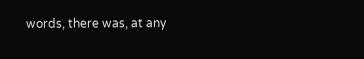words, there was, at any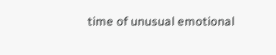time of unusual emotional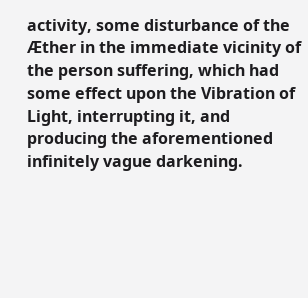activity, some disturbance of the Æther in the immediate vicinity of the person suffering, which had some effect upon the Vibration of Light, interrupting it, and producing the aforementioned infinitely vague darkening.